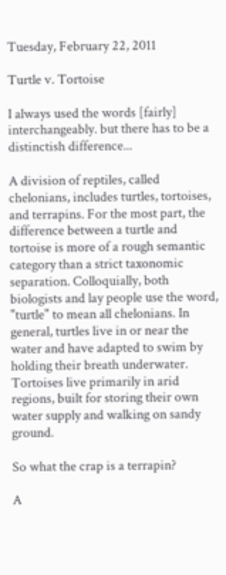Tuesday, February 22, 2011

Turtle v. Tortoise

I always used the words [fairly] interchangeably. but there has to be a distinctish difference...

A division of reptiles, called chelonians, includes turtles, tortoises, and terrapins. For the most part, the difference between a turtle and tortoise is more of a rough semantic category than a strict taxonomic separation. Colloquially, both biologists and lay people use the word, "turtle" to mean all chelonians. In general, turtles live in or near the water and have adapted to swim by holding their breath underwater. Tortoises live primarily in arid regions, built for storing their own water supply and walking on sandy ground.

So what the crap is a terrapin?

A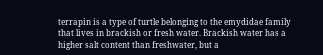terrapin is a type of turtle belonging to the emydidae family that lives in brackish or fresh water. Brackish water has a higher salt content than freshwater, but a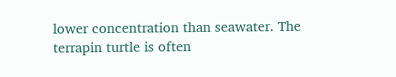lower concentration than seawater. The terrapin turtle is often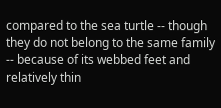compared to the sea turtle -- though they do not belong to the same family -- because of its webbed feet and relatively thin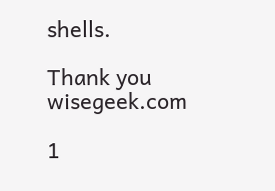shells.

Thank you wisegeek.com

1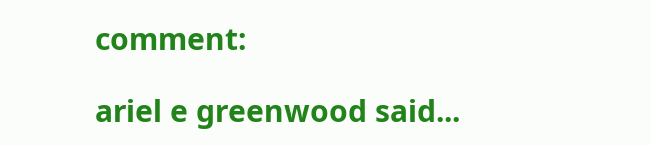comment:

ariel e greenwood said...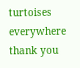turtoises everywhere thank you